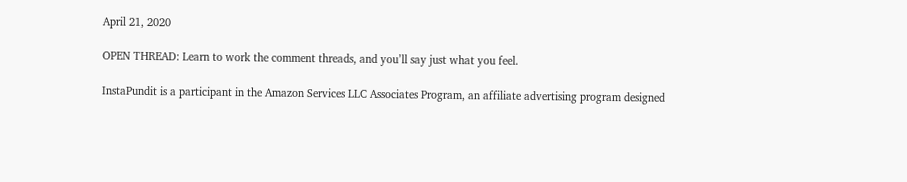April 21, 2020

OPEN THREAD: Learn to work the comment threads, and you’ll say just what you feel.

InstaPundit is a participant in the Amazon Services LLC Associates Program, an affiliate advertising program designed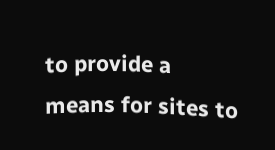to provide a means for sites to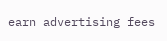earn advertising fees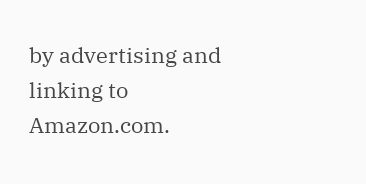by advertising and linking to Amazon.com.